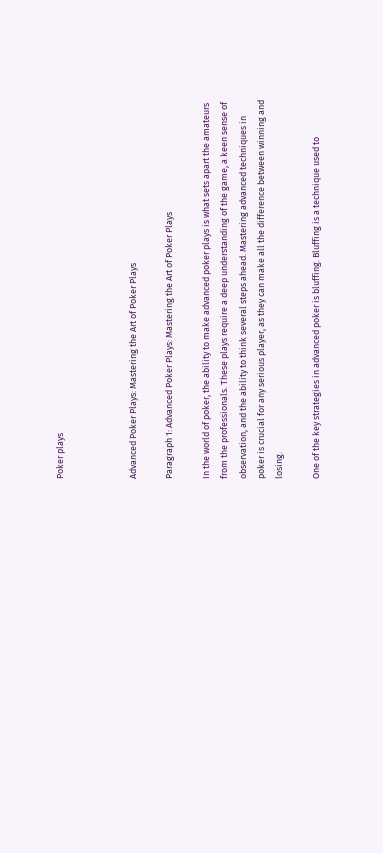Poker plays



Advanced Poker Plays: Mastering the Art of Poker Plays

Paragraph 1: Advanced Poker Plays: Mastering the Art of Poker Plays

In the world of poker, the ability to make advanced poker plays is what sets apart the amateurs from the professionals. These plays require a deep understanding of the game, a keen sense of observation, and the ability to think several steps ahead. Mastering advanced techniques in poker is crucial for any serious player, as they can make all the difference between winning and losing.

One of the key strategies in advanced poker is bluffing. Bluffing is a technique used to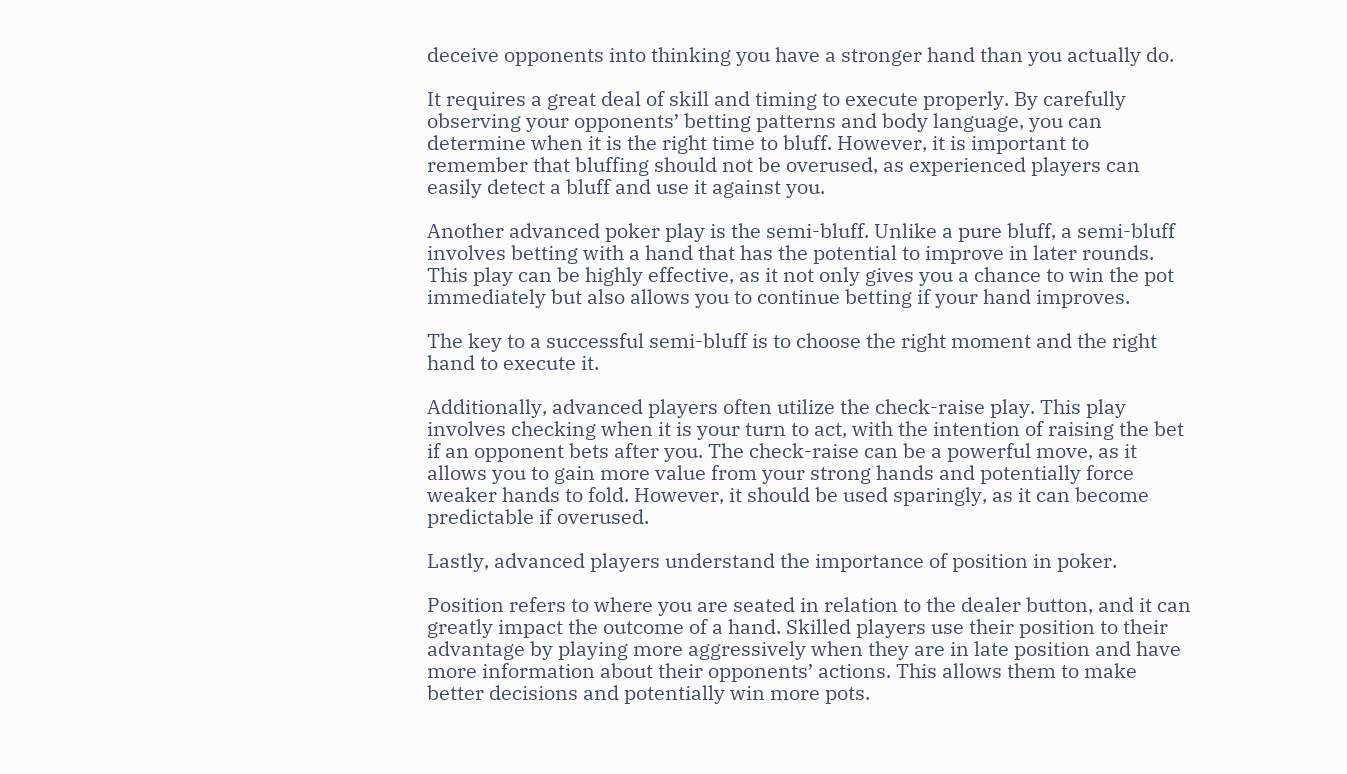deceive opponents into thinking you have a stronger hand than you actually do.

It requires a great deal of skill and timing to execute properly. By carefully observing your opponents’ betting patterns and body language, you can determine when it is the right time to bluff. However, it is important to remember that bluffing should not be overused, as experienced players can easily detect a bluff and use it against you.

Another advanced poker play is the semi-bluff. Unlike a pure bluff, a semi-bluff involves betting with a hand that has the potential to improve in later rounds. This play can be highly effective, as it not only gives you a chance to win the pot immediately but also allows you to continue betting if your hand improves.

The key to a successful semi-bluff is to choose the right moment and the right hand to execute it.

Additionally, advanced players often utilize the check-raise play. This play involves checking when it is your turn to act, with the intention of raising the bet if an opponent bets after you. The check-raise can be a powerful move, as it allows you to gain more value from your strong hands and potentially force weaker hands to fold. However, it should be used sparingly, as it can become predictable if overused.

Lastly, advanced players understand the importance of position in poker.

Position refers to where you are seated in relation to the dealer button, and it can greatly impact the outcome of a hand. Skilled players use their position to their advantage by playing more aggressively when they are in late position and have more information about their opponents’ actions. This allows them to make better decisions and potentially win more pots.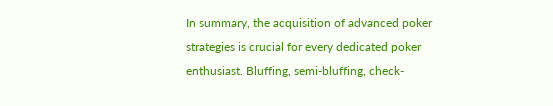In summary, the acquisition of advanced poker strategies is crucial for every dedicated poker enthusiast. Bluffing, semi-bluffing, check-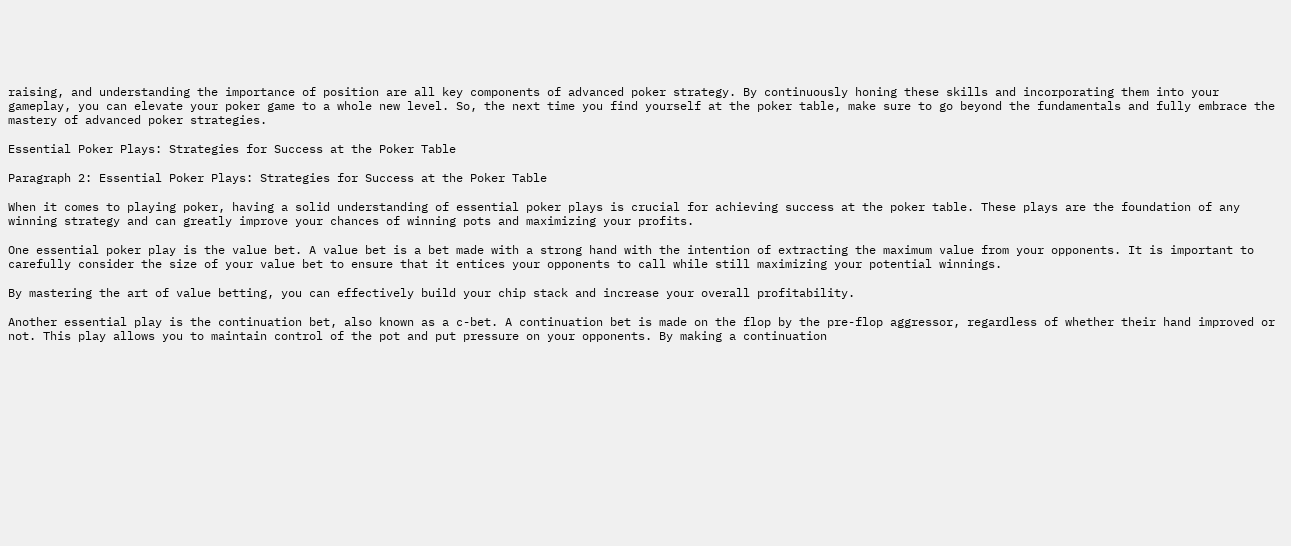raising, and understanding the importance of position are all key components of advanced poker strategy. By continuously honing these skills and incorporating them into your gameplay, you can elevate your poker game to a whole new level. So, the next time you find yourself at the poker table, make sure to go beyond the fundamentals and fully embrace the mastery of advanced poker strategies.

Essential Poker Plays: Strategies for Success at the Poker Table

Paragraph 2: Essential Poker Plays: Strategies for Success at the Poker Table

When it comes to playing poker, having a solid understanding of essential poker plays is crucial for achieving success at the poker table. These plays are the foundation of any winning strategy and can greatly improve your chances of winning pots and maximizing your profits.

One essential poker play is the value bet. A value bet is a bet made with a strong hand with the intention of extracting the maximum value from your opponents. It is important to carefully consider the size of your value bet to ensure that it entices your opponents to call while still maximizing your potential winnings.

By mastering the art of value betting, you can effectively build your chip stack and increase your overall profitability.

Another essential play is the continuation bet, also known as a c-bet. A continuation bet is made on the flop by the pre-flop aggressor, regardless of whether their hand improved or not. This play allows you to maintain control of the pot and put pressure on your opponents. By making a continuation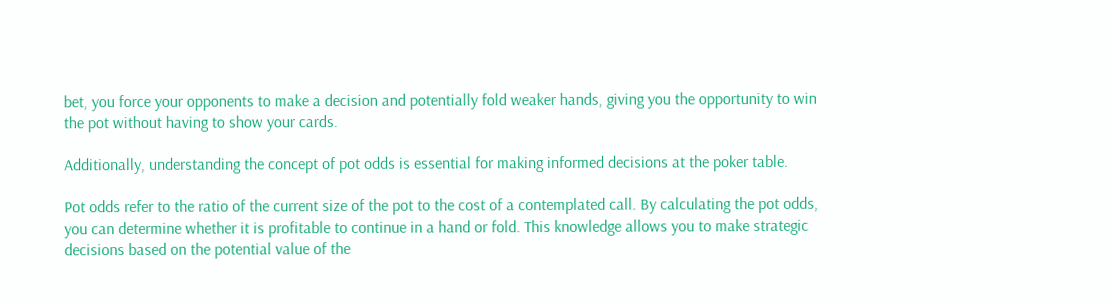bet, you force your opponents to make a decision and potentially fold weaker hands, giving you the opportunity to win the pot without having to show your cards.

Additionally, understanding the concept of pot odds is essential for making informed decisions at the poker table.

Pot odds refer to the ratio of the current size of the pot to the cost of a contemplated call. By calculating the pot odds, you can determine whether it is profitable to continue in a hand or fold. This knowledge allows you to make strategic decisions based on the potential value of the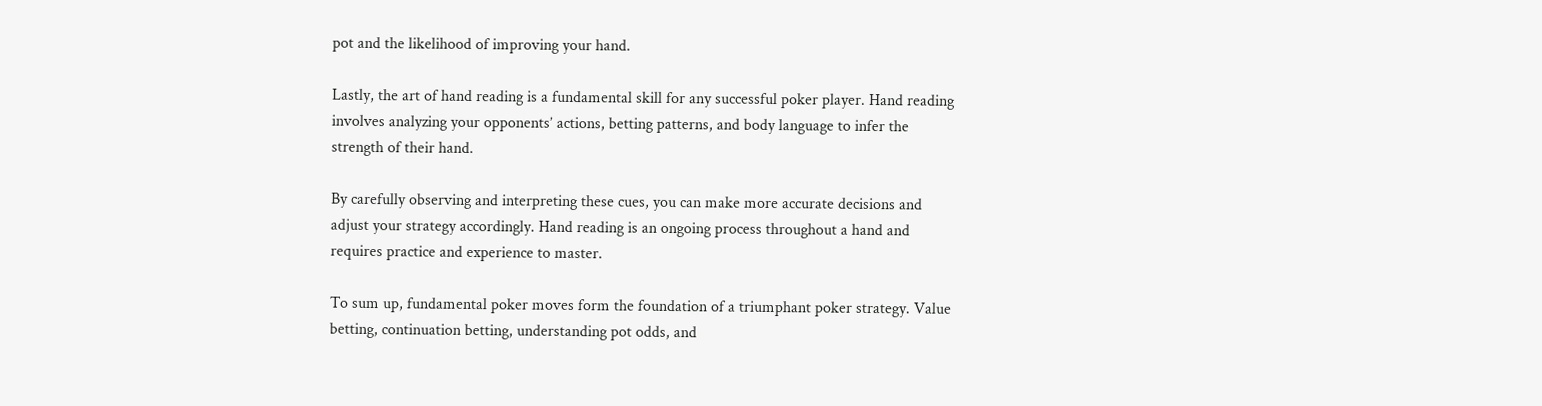pot and the likelihood of improving your hand.

Lastly, the art of hand reading is a fundamental skill for any successful poker player. Hand reading involves analyzing your opponents’ actions, betting patterns, and body language to infer the strength of their hand.

By carefully observing and interpreting these cues, you can make more accurate decisions and adjust your strategy accordingly. Hand reading is an ongoing process throughout a hand and requires practice and experience to master.

To sum up, fundamental poker moves form the foundation of a triumphant poker strategy. Value betting, continuation betting, understanding pot odds, and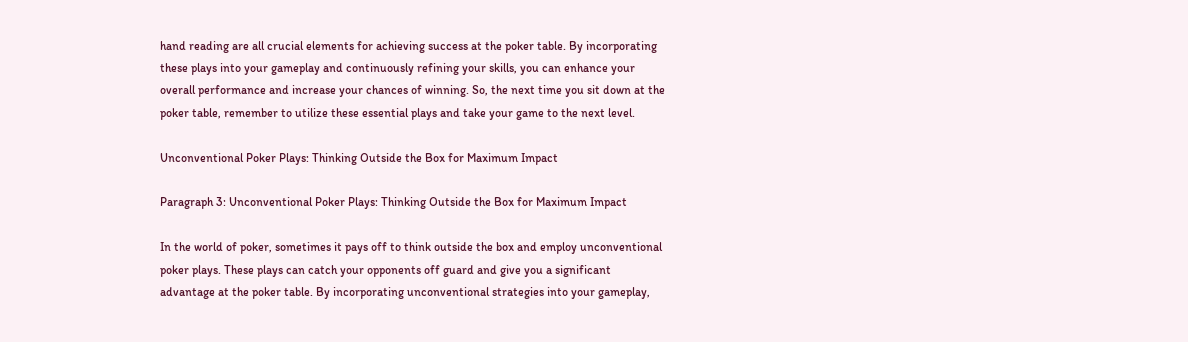hand reading are all crucial elements for achieving success at the poker table. By incorporating these plays into your gameplay and continuously refining your skills, you can enhance your overall performance and increase your chances of winning. So, the next time you sit down at the poker table, remember to utilize these essential plays and take your game to the next level.

Unconventional Poker Plays: Thinking Outside the Box for Maximum Impact

Paragraph 3: Unconventional Poker Plays: Thinking Outside the Box for Maximum Impact

In the world of poker, sometimes it pays off to think outside the box and employ unconventional poker plays. These plays can catch your opponents off guard and give you a significant advantage at the poker table. By incorporating unconventional strategies into your gameplay,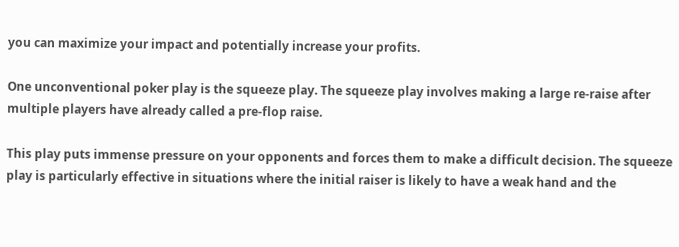you can maximize your impact and potentially increase your profits.

One unconventional poker play is the squeeze play. The squeeze play involves making a large re-raise after multiple players have already called a pre-flop raise.

This play puts immense pressure on your opponents and forces them to make a difficult decision. The squeeze play is particularly effective in situations where the initial raiser is likely to have a weak hand and the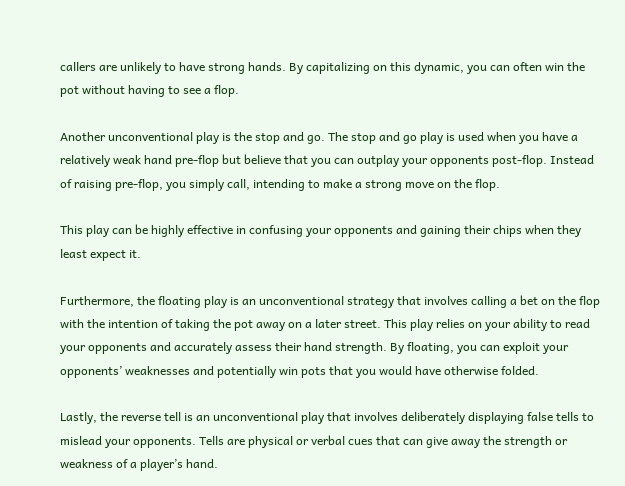callers are unlikely to have strong hands. By capitalizing on this dynamic, you can often win the pot without having to see a flop.

Another unconventional play is the stop and go. The stop and go play is used when you have a relatively weak hand pre-flop but believe that you can outplay your opponents post-flop. Instead of raising pre-flop, you simply call, intending to make a strong move on the flop.

This play can be highly effective in confusing your opponents and gaining their chips when they least expect it.

Furthermore, the floating play is an unconventional strategy that involves calling a bet on the flop with the intention of taking the pot away on a later street. This play relies on your ability to read your opponents and accurately assess their hand strength. By floating, you can exploit your opponents’ weaknesses and potentially win pots that you would have otherwise folded.

Lastly, the reverse tell is an unconventional play that involves deliberately displaying false tells to mislead your opponents. Tells are physical or verbal cues that can give away the strength or weakness of a player’s hand.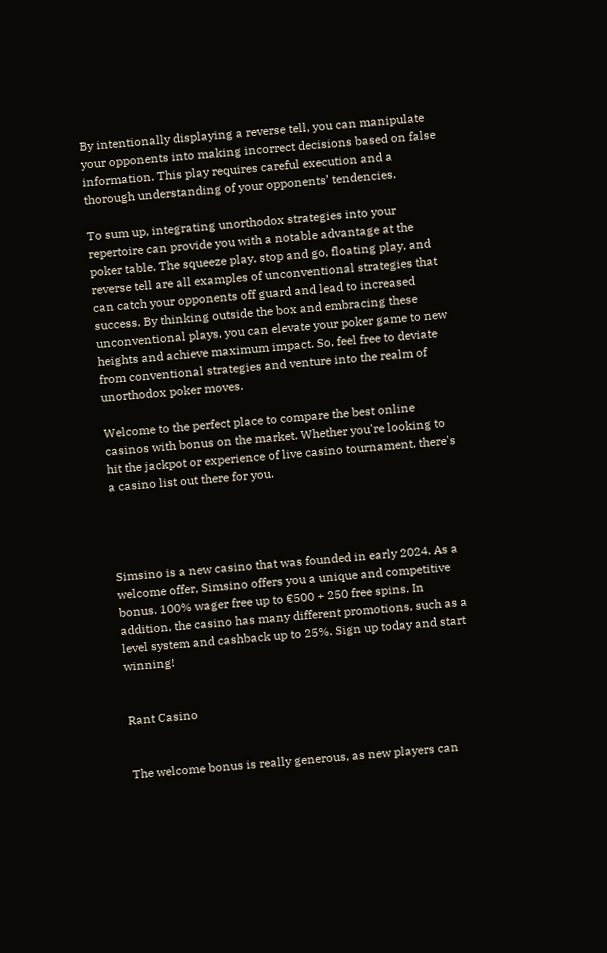By intentionally displaying a reverse tell, you can manipulate your opponents into making incorrect decisions based on false information. This play requires careful execution and a thorough understanding of your opponents’ tendencies.

To sum up, integrating unorthodox strategies into your repertoire can provide you with a notable advantage at the poker table. The squeeze play, stop and go, floating play, and reverse tell are all examples of unconventional strategies that can catch your opponents off guard and lead to increased success. By thinking outside the box and embracing these unconventional plays, you can elevate your poker game to new heights and achieve maximum impact. So, feel free to deviate from conventional strategies and venture into the realm of unorthodox poker moves.

Welcome to the perfect place to compare the best online casinos with bonus on the market. Whether you're looking to hit the jackpot or experience of live casino tournament, there's a casino list out there for you.




Simsino is a new casino that was founded in early 2024. As a welcome offer, Simsino offers you a unique and competitive bonus. 100% wager free up to €500 + 250 free spins. In addition, the casino has many different promotions, such as a level system and cashback up to 25%. Sign up today and start winning!


Rant Casino


The welcome bonus is really generous, as new players can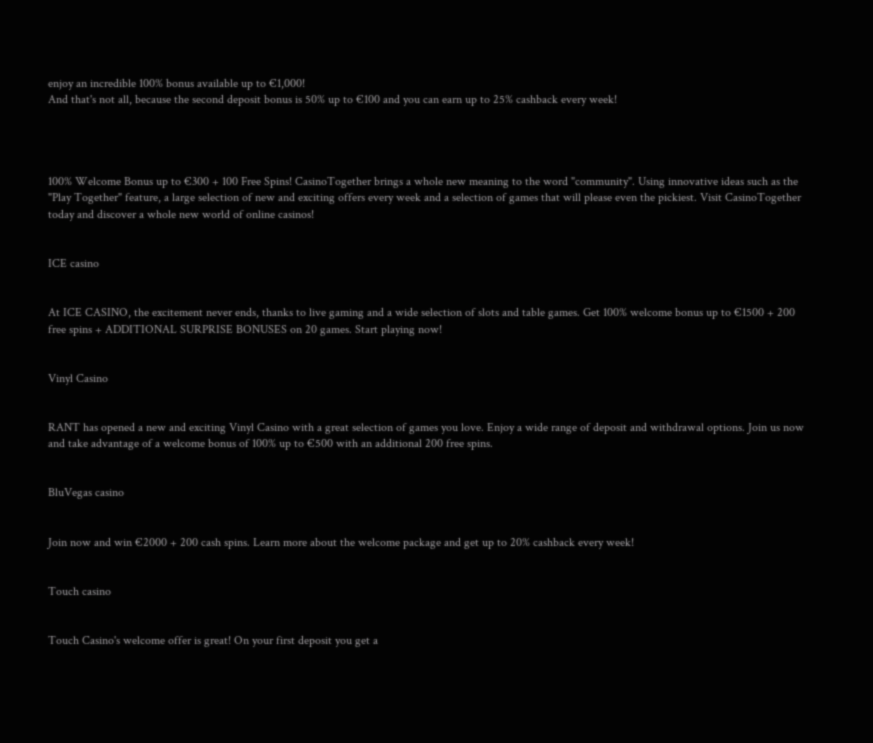enjoy an incredible 100% bonus available up to €1,000!
And that's not all, because the second deposit bonus is 50% up to €100 and you can earn up to 25% cashback every week!




100% Welcome Bonus up to €300 + 100 Free Spins! CasinoTogether brings a whole new meaning to the word "community". Using innovative ideas such as the "Play Together" feature, a large selection of new and exciting offers every week and a selection of games that will please even the pickiest. Visit CasinoTogether today and discover a whole new world of online casinos!


ICE casino


At ICE CASINO, the excitement never ends, thanks to live gaming and a wide selection of slots and table games. Get 100% welcome bonus up to €1500 + 200 free spins + ADDITIONAL SURPRISE BONUSES on 20 games. Start playing now!


Vinyl Casino


RANT has opened a new and exciting Vinyl Casino with a great selection of games you love. Enjoy a wide range of deposit and withdrawal options. Join us now and take advantage of a welcome bonus of 100% up to €500 with an additional 200 free spins.


BluVegas casino


Join now and win €2000 + 200 cash spins. Learn more about the welcome package and get up to 20% cashback every week!


Touch casino


Touch Casino's welcome offer is great! On your first deposit you get a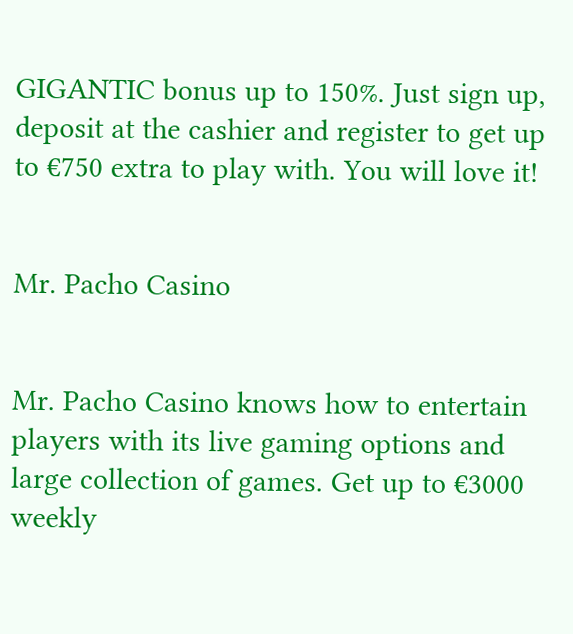GIGANTIC bonus up to 150%. Just sign up, deposit at the cashier and register to get up to €750 extra to play with. You will love it!


Mr. Pacho Casino


Mr. Pacho Casino knows how to entertain players with its live gaming options and large collection of games. Get up to €3000 weekly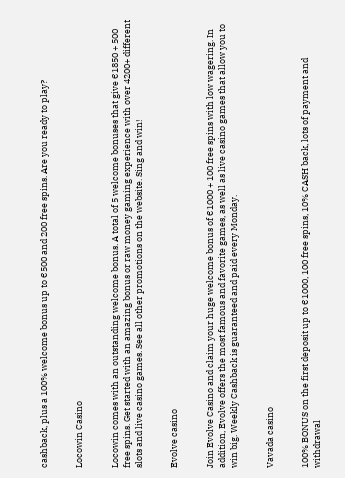cashback, plus a 100% welcome bonus up to €500 and 200 free spins. Are you ready to play?


Locowin Casino


Locowin comes with an outstanding welcome bonus. A total of 5 welcome bonuses that give €1850 + 500 free spins. Get started with an amazing bonus or raw money gaming experience with over 4200+ different slots and live casino games. See all other promotions on the website. Sing and win!


Evolve casino


Join Evolve Casino and claim your huge welcome bonus of €1000 + 100 free spins with low wagering. In addition, Evolve offers the most famous and favorite games, as well as live casino games that allow you to win big. Weekly Cashback is guaranteed and paid every Monday.


Vavada casino


100% BONUS on the first deposit up to €1000, 100 free spins, 10% CASH back, lots of payment and withdrawal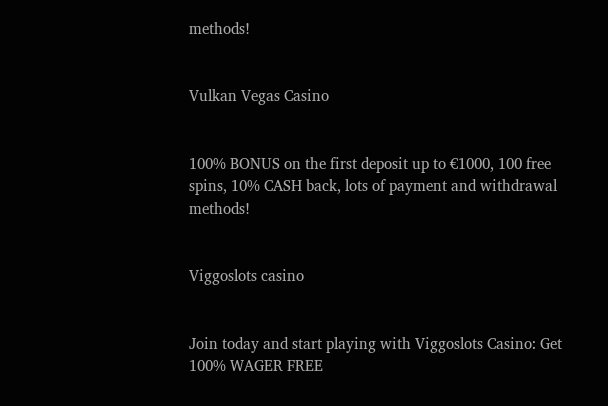methods!


Vulkan Vegas Casino


100% BONUS on the first deposit up to €1000, 100 free spins, 10% CASH back, lots of payment and withdrawal methods!


Viggoslots casino


Join today and start playing with Viggoslots Casino: Get 100% WAGER FREE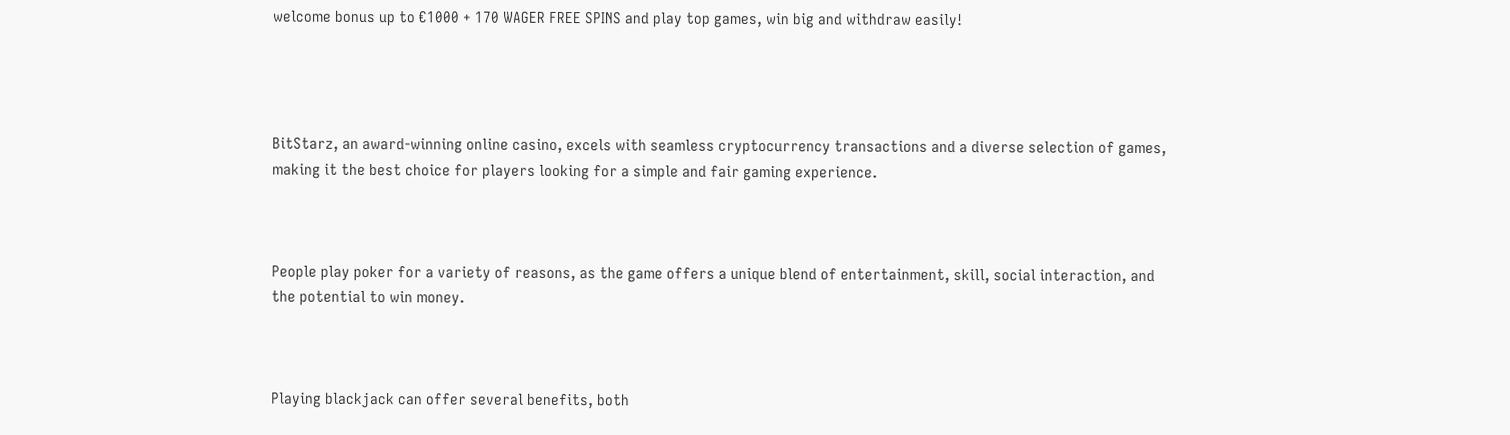welcome bonus up to €1000 + 170 WAGER FREE SPINS and play top games, win big and withdraw easily!




BitStarz, an award-winning online casino, excels with seamless cryptocurrency transactions and a diverse selection of games, making it the best choice for players looking for a simple and fair gaming experience.



People play poker for a variety of reasons, as the game offers a unique blend of entertainment, skill, social interaction, and the potential to win money.



Playing blackjack can offer several benefits, both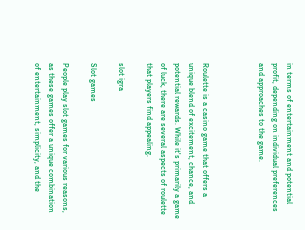in terms of entertainment and potential profit, depending on individual preferences and approaches to the game.



Roulette is a casino game that offers a unique blend of excitement, chance, and potential rewards. While it's primarily a game of luck, there are several aspects of roulette that players find appealing.

slot igra

Slot games

People play slot games for various reasons, as these games offer a unique combination of entertainment, simplicity, and the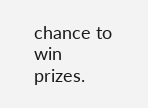chance to win prizes.